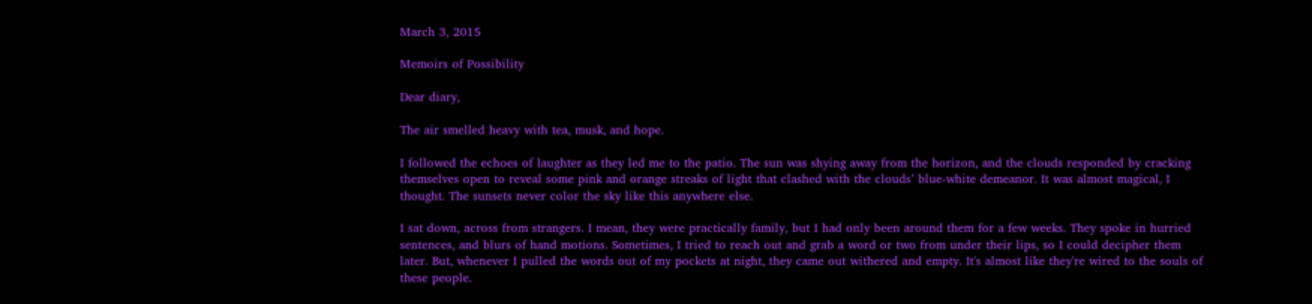March 3, 2015

Memoirs of Possibility

Dear diary,

The air smelled heavy with tea, musk, and hope.

I followed the echoes of laughter as they led me to the patio. The sun was shying away from the horizon, and the clouds responded by cracking themselves open to reveal some pink and orange streaks of light that clashed with the clouds’ blue-white demeanor. It was almost magical, I thought. The sunsets never color the sky like this anywhere else.

I sat down, across from strangers. I mean, they were practically family, but I had only been around them for a few weeks. They spoke in hurried sentences, and blurs of hand motions. Sometimes, I tried to reach out and grab a word or two from under their lips, so I could decipher them later. But, whenever I pulled the words out of my pockets at night, they came out withered and empty. It's almost like they're wired to the souls of these people.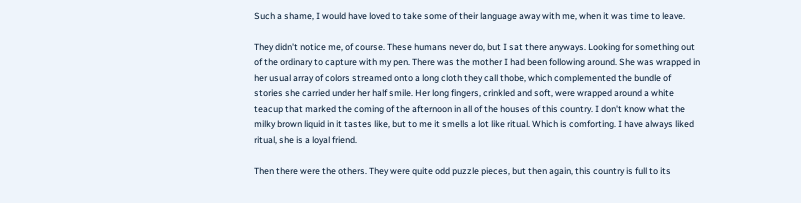Such a shame, I would have loved to take some of their language away with me, when it was time to leave.

They didn't notice me, of course. These humans never do, but I sat there anyways. Looking for something out of the ordinary to capture with my pen. There was the mother I had been following around. She was wrapped in her usual array of colors streamed onto a long cloth they call thobe, which complemented the bundle of stories she carried under her half smile. Her long fingers, crinkled and soft, were wrapped around a white teacup that marked the coming of the afternoon in all of the houses of this country. I don't know what the milky brown liquid in it tastes like, but to me it smells a lot like ritual. Which is comforting. I have always liked ritual, she is a loyal friend.

Then there were the others. They were quite odd puzzle pieces, but then again, this country is full to its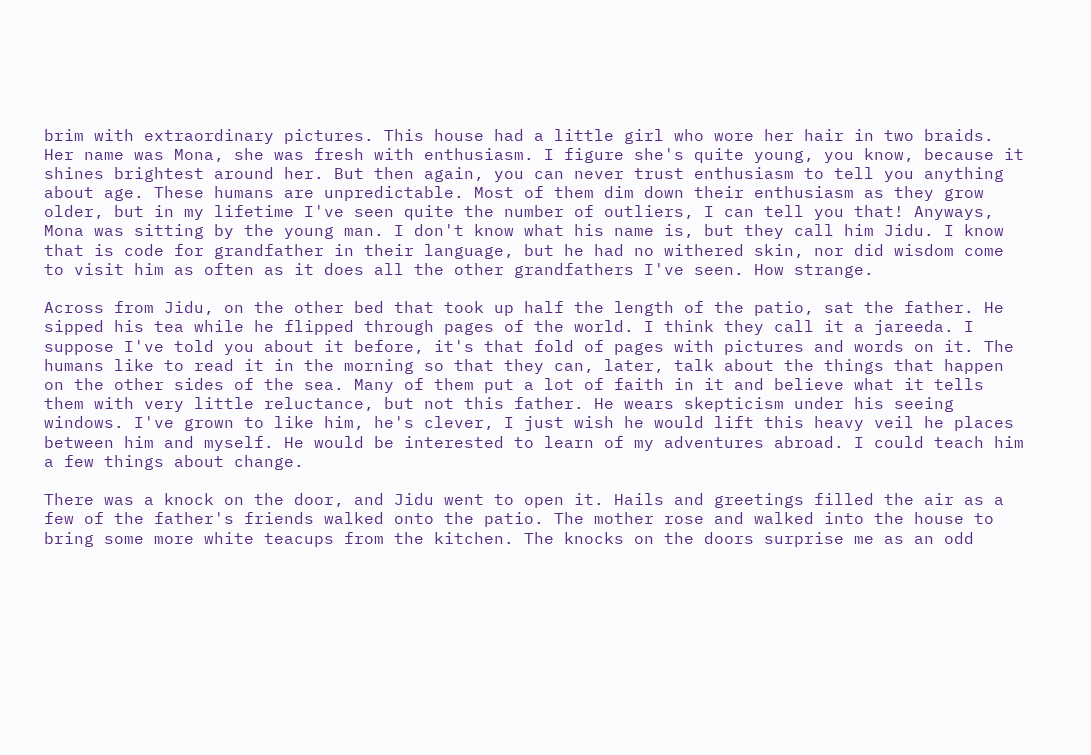brim with extraordinary pictures. This house had a little girl who wore her hair in two braids. Her name was Mona, she was fresh with enthusiasm. I figure she's quite young, you know, because it shines brightest around her. But then again, you can never trust enthusiasm to tell you anything about age. These humans are unpredictable. Most of them dim down their enthusiasm as they grow older, but in my lifetime I've seen quite the number of outliers, I can tell you that! Anyways, Mona was sitting by the young man. I don't know what his name is, but they call him Jidu. I know that is code for grandfather in their language, but he had no withered skin, nor did wisdom come to visit him as often as it does all the other grandfathers I've seen. How strange.

Across from Jidu, on the other bed that took up half the length of the patio, sat the father. He sipped his tea while he flipped through pages of the world. I think they call it a jareeda. I suppose I've told you about it before, it's that fold of pages with pictures and words on it. The humans like to read it in the morning so that they can, later, talk about the things that happen on the other sides of the sea. Many of them put a lot of faith in it and believe what it tells them with very little reluctance, but not this father. He wears skepticism under his seeing windows. I've grown to like him, he's clever, I just wish he would lift this heavy veil he places between him and myself. He would be interested to learn of my adventures abroad. I could teach him a few things about change.

There was a knock on the door, and Jidu went to open it. Hails and greetings filled the air as a few of the father's friends walked onto the patio. The mother rose and walked into the house to bring some more white teacups from the kitchen. The knocks on the doors surprise me as an odd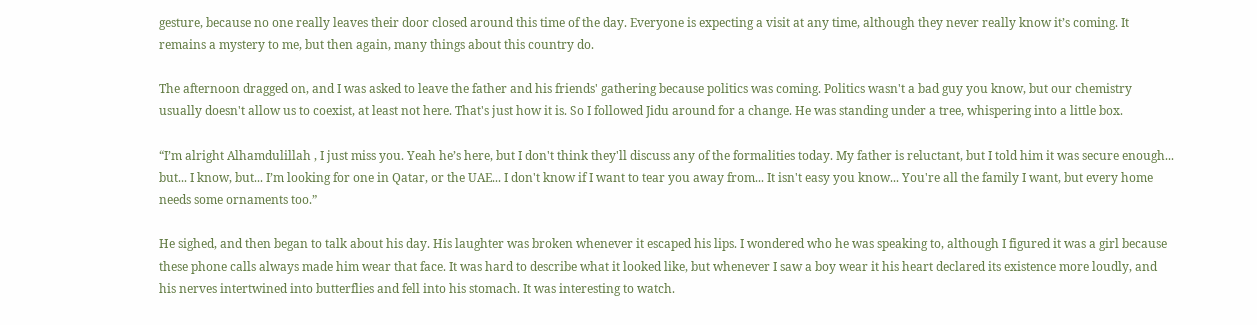gesture, because no one really leaves their door closed around this time of the day. Everyone is expecting a visit at any time, although they never really know it’s coming. It remains a mystery to me, but then again, many things about this country do.

The afternoon dragged on, and I was asked to leave the father and his friends' gathering because politics was coming. Politics wasn't a bad guy you know, but our chemistry usually doesn't allow us to coexist, at least not here. That's just how it is. So I followed Jidu around for a change. He was standing under a tree, whispering into a little box.

“I’m alright Alhamdulillah , I just miss you. Yeah he’s here, but I don't think they'll discuss any of the formalities today. My father is reluctant, but I told him it was secure enough... but... I know, but... I’m looking for one in Qatar, or the UAE... I don't know if I want to tear you away from... It isn't easy you know... You're all the family I want, but every home needs some ornaments too.”

He sighed, and then began to talk about his day. His laughter was broken whenever it escaped his lips. I wondered who he was speaking to, although I figured it was a girl because these phone calls always made him wear that face. It was hard to describe what it looked like, but whenever I saw a boy wear it his heart declared its existence more loudly, and his nerves intertwined into butterflies and fell into his stomach. It was interesting to watch.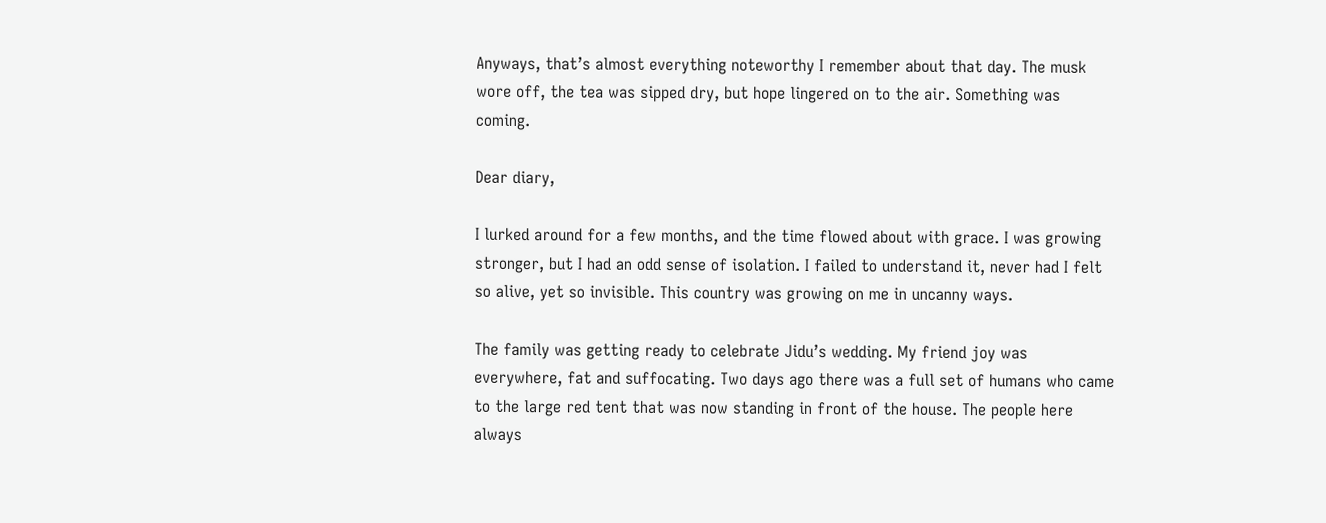Anyways, that’s almost everything noteworthy I remember about that day. The musk wore off, the tea was sipped dry, but hope lingered on to the air. Something was coming.

Dear diary,

I lurked around for a few months, and the time flowed about with grace. I was growing stronger, but I had an odd sense of isolation. I failed to understand it, never had I felt so alive, yet so invisible. This country was growing on me in uncanny ways.

The family was getting ready to celebrate Jidu’s wedding. My friend joy was everywhere, fat and suffocating. Two days ago there was a full set of humans who came to the large red tent that was now standing in front of the house. The people here always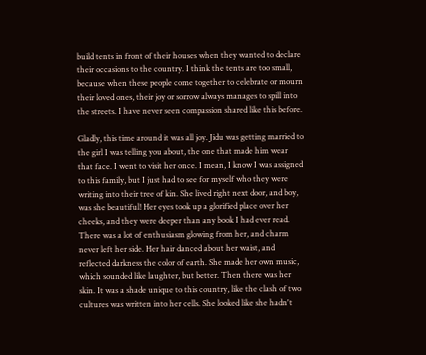build tents in front of their houses when they wanted to declare their occasions to the country. I think the tents are too small, because when these people come together to celebrate or mourn their loved ones, their joy or sorrow always manages to spill into the streets. I have never seen compassion shared like this before.

Gladly, this time around it was all joy. Jidu was getting married to the girl I was telling you about, the one that made him wear that face. I went to visit her once. I mean, I know I was assigned to this family, but I just had to see for myself who they were writing into their tree of kin. She lived right next door, and boy, was she beautiful! Her eyes took up a glorified place over her cheeks, and they were deeper than any book I had ever read. There was a lot of enthusiasm glowing from her, and charm never left her side. Her hair danced about her waist, and reflected darkness the color of earth. She made her own music, which sounded like laughter, but better. Then there was her skin. It was a shade unique to this country, like the clash of two cultures was written into her cells. She looked like she hadn't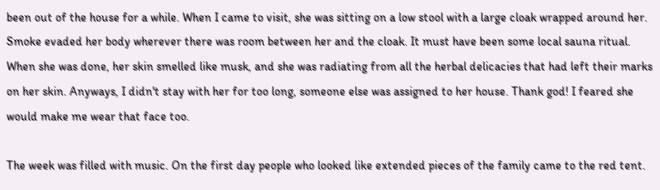been out of the house for a while. When I came to visit, she was sitting on a low stool with a large cloak wrapped around her. Smoke evaded her body wherever there was room between her and the cloak. It must have been some local sauna ritual. When she was done, her skin smelled like musk, and she was radiating from all the herbal delicacies that had left their marks on her skin. Anyways, I didn't stay with her for too long, someone else was assigned to her house. Thank god! I feared she would make me wear that face too.

The week was filled with music. On the first day people who looked like extended pieces of the family came to the red tent.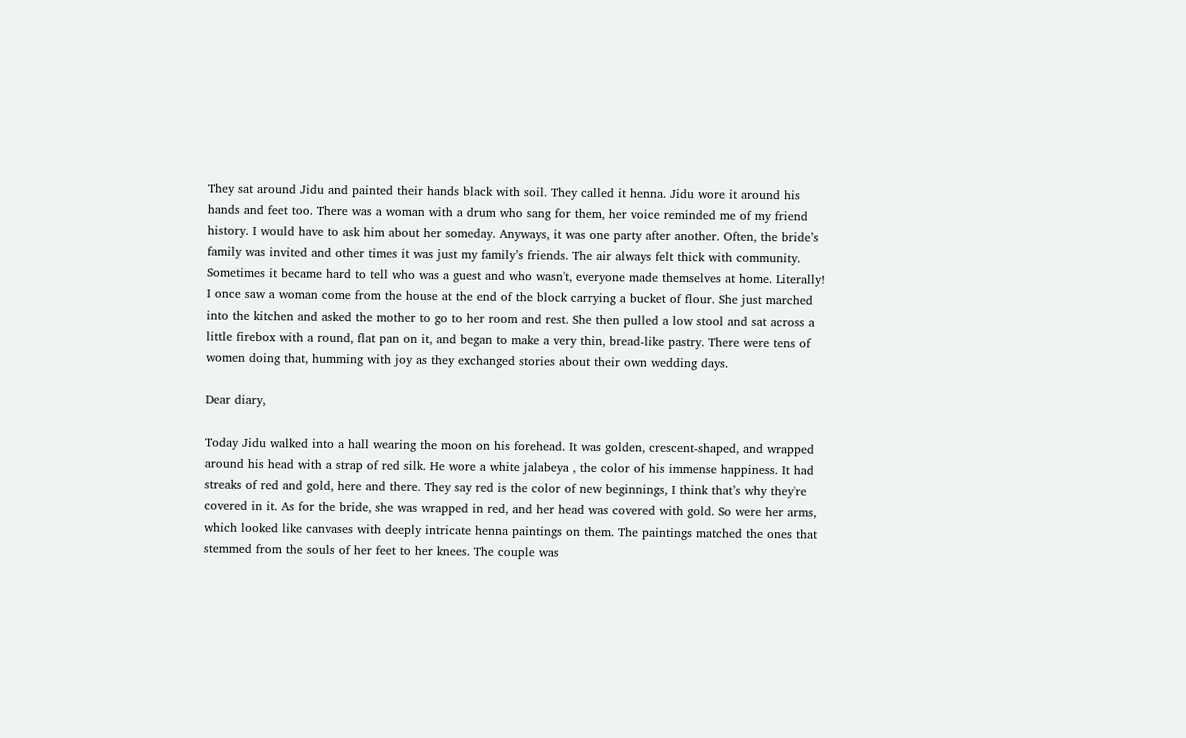They sat around Jidu and painted their hands black with soil. They called it henna. Jidu wore it around his hands and feet too. There was a woman with a drum who sang for them, her voice reminded me of my friend history. I would have to ask him about her someday. Anyways, it was one party after another. Often, the bride’s family was invited and other times it was just my family’s friends. The air always felt thick with community. Sometimes it became hard to tell who was a guest and who wasn't, everyone made themselves at home. Literally! I once saw a woman come from the house at the end of the block carrying a bucket of flour. She just marched into the kitchen and asked the mother to go to her room and rest. She then pulled a low stool and sat across a little firebox with a round, flat pan on it, and began to make a very thin, bread-like pastry. There were tens of women doing that, humming with joy as they exchanged stories about their own wedding days.

Dear diary,

Today Jidu walked into a hall wearing the moon on his forehead. It was golden, crescent-shaped, and wrapped around his head with a strap of red silk. He wore a white jalabeya , the color of his immense happiness. It had streaks of red and gold, here and there. They say red is the color of new beginnings, I think that’s why they're covered in it. As for the bride, she was wrapped in red, and her head was covered with gold. So were her arms, which looked like canvases with deeply intricate henna paintings on them. The paintings matched the ones that stemmed from the souls of her feet to her knees. The couple was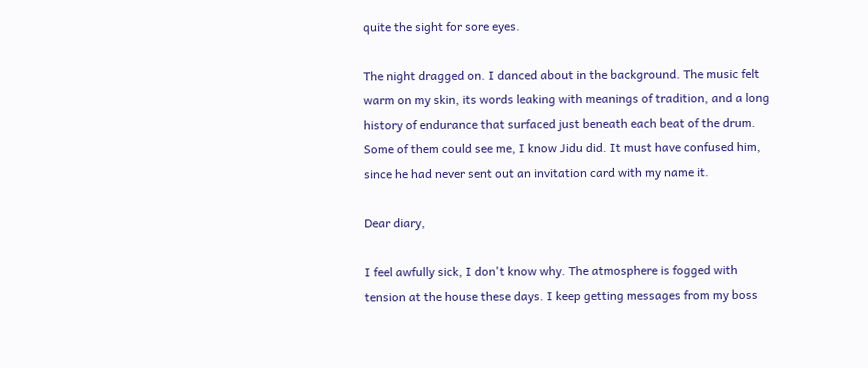quite the sight for sore eyes.

The night dragged on. I danced about in the background. The music felt warm on my skin, its words leaking with meanings of tradition, and a long history of endurance that surfaced just beneath each beat of the drum. Some of them could see me, I know Jidu did. It must have confused him, since he had never sent out an invitation card with my name it.

Dear diary,

I feel awfully sick, I don't know why. The atmosphere is fogged with tension at the house these days. I keep getting messages from my boss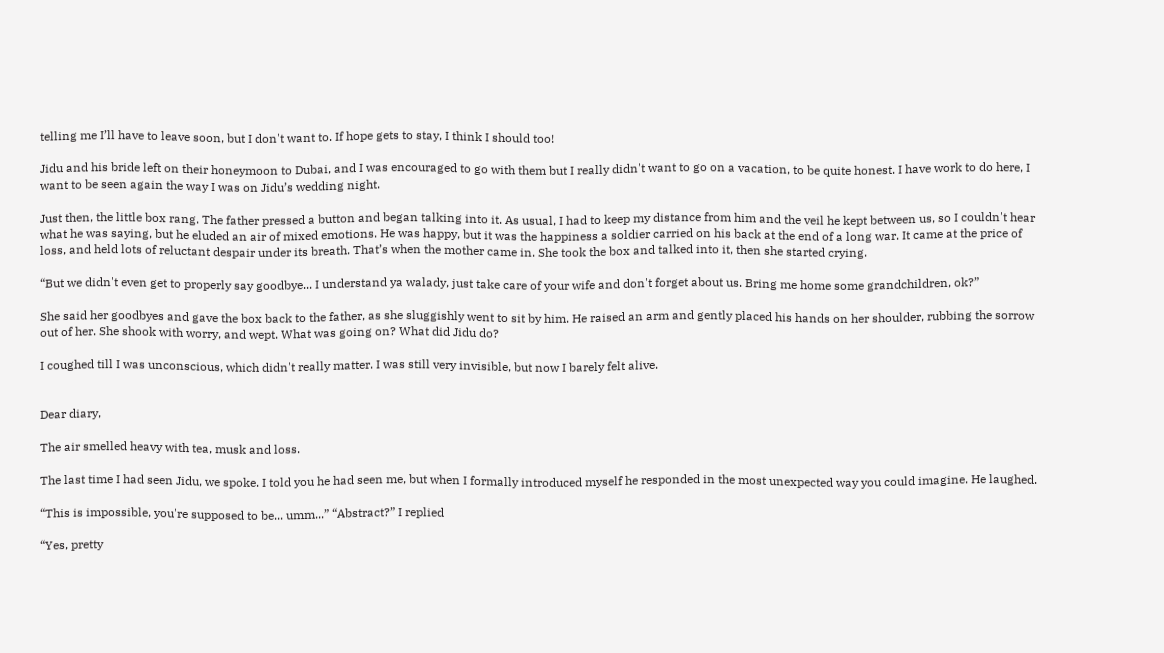telling me I’ll have to leave soon, but I don't want to. If hope gets to stay, I think I should too!

Jidu and his bride left on their honeymoon to Dubai, and I was encouraged to go with them but I really didn't want to go on a vacation, to be quite honest. I have work to do here, I want to be seen again the way I was on Jidu’s wedding night.

Just then, the little box rang. The father pressed a button and began talking into it. As usual, I had to keep my distance from him and the veil he kept between us, so I couldn't hear what he was saying, but he eluded an air of mixed emotions. He was happy, but it was the happiness a soldier carried on his back at the end of a long war. It came at the price of loss, and held lots of reluctant despair under its breath. That’s when the mother came in. She took the box and talked into it, then she started crying.

“But we didn't even get to properly say goodbye... I understand ya walady, just take care of your wife and don't forget about us. Bring me home some grandchildren, ok?”

She said her goodbyes and gave the box back to the father, as she sluggishly went to sit by him. He raised an arm and gently placed his hands on her shoulder, rubbing the sorrow out of her. She shook with worry, and wept. What was going on? What did Jidu do?

I coughed till I was unconscious, which didn't really matter. I was still very invisible, but now I barely felt alive.


Dear diary,

The air smelled heavy with tea, musk and loss.

The last time I had seen Jidu, we spoke. I told you he had seen me, but when I formally introduced myself he responded in the most unexpected way you could imagine. He laughed.

“This is impossible, you're supposed to be... umm...” “Abstract?” I replied

“Yes, pretty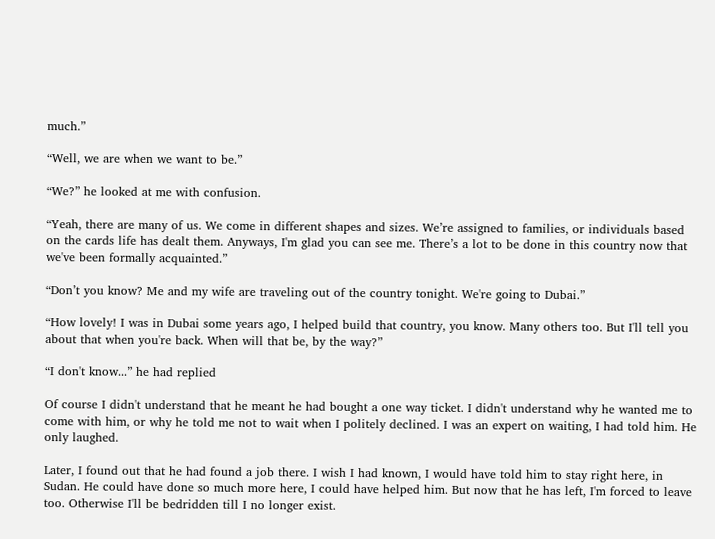much.”

“Well, we are when we want to be.”

“We?” he looked at me with confusion.

“Yeah, there are many of us. We come in different shapes and sizes. We’re assigned to families, or individuals based on the cards life has dealt them. Anyways, I'm glad you can see me. There’s a lot to be done in this country now that we've been formally acquainted.”

“Don’t you know? Me and my wife are traveling out of the country tonight. We're going to Dubai.”

“How lovely! I was in Dubai some years ago, I helped build that country, you know. Many others too. But I'll tell you about that when you're back. When will that be, by the way?”

“I don't know...” he had replied

Of course I didn't understand that he meant he had bought a one way ticket. I didn't understand why he wanted me to come with him, or why he told me not to wait when I politely declined. I was an expert on waiting, I had told him. He only laughed.

Later, I found out that he had found a job there. I wish I had known, I would have told him to stay right here, in Sudan. He could have done so much more here, I could have helped him. But now that he has left, I'm forced to leave too. Otherwise I'll be bedridden till I no longer exist.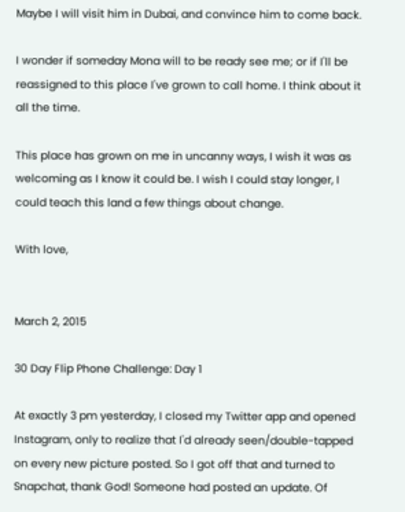Maybe I will visit him in Dubai, and convince him to come back.

I wonder if someday Mona will to be ready see me; or if I'll be reassigned to this place I've grown to call home. I think about it all the time.

This place has grown on me in uncanny ways, I wish it was as welcoming as I know it could be. I wish I could stay longer, I could teach this land a few things about change.

With love,


March 2, 2015

30 Day Flip Phone Challenge: Day 1

At exactly 3 pm yesterday, I closed my Twitter app and opened Instagram, only to realize that I'd already seen/double-tapped on every new picture posted. So I got off that and turned to Snapchat, thank God! Someone had posted an update. Of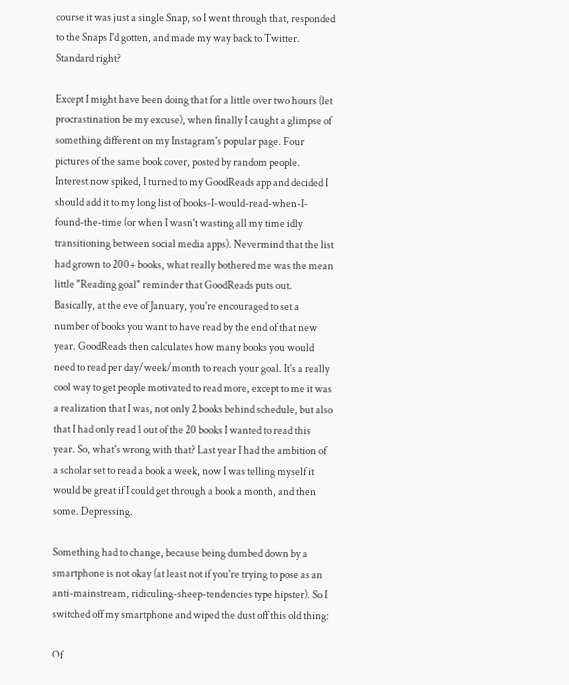course it was just a single Snap, so I went through that, responded to the Snaps I'd gotten, and made my way back to Twitter.  Standard right?

Except I might have been doing that for a little over two hours (let procrastination be my excuse), when finally I caught a glimpse of something different on my Instagram's popular page. Four pictures of the same book cover, posted by random people. Interest now spiked, I turned to my GoodReads app and decided I should add it to my long list of books-I-would-read-when-I-found-the-time (or when I wasn't wasting all my time idly transitioning between social media apps). Nevermind that the list had grown to 200+ books, what really bothered me was the mean little "Reading goal" reminder that GoodReads puts out. Basically, at the eve of January, you're encouraged to set a number of books you want to have read by the end of that new year. GoodReads then calculates how many books you would need to read per day/week/month to reach your goal. It's a really cool way to get people motivated to read more, except to me it was a realization that I was, not only 2 books behind schedule, but also that I had only read 1 out of the 20 books I wanted to read this year. So, what's wrong with that? Last year I had the ambition of a scholar set to read a book a week, now I was telling myself it would be great if I could get through a book a month, and then some. Depressing.

Something had to change, because being dumbed down by a smartphone is not okay (at least not if you're trying to pose as an anti-mainstream, ridiculing-sheep-tendencies type hipster). So I switched off my smartphone and wiped the dust off this old thing:

Of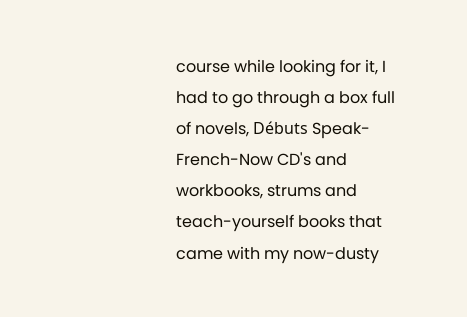course while looking for it, I had to go through a box full of novels, Débuts Speak-French-Now CD's and workbooks, strums and teach-yourself books that came with my now-dusty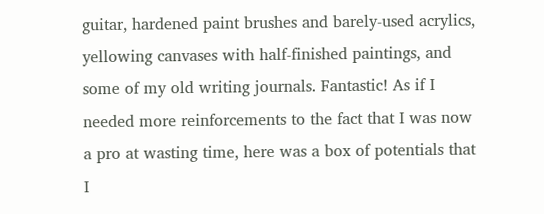guitar, hardened paint brushes and barely-used acrylics, yellowing canvases with half-finished paintings, and some of my old writing journals. Fantastic! As if I needed more reinforcements to the fact that I was now a pro at wasting time, here was a box of potentials that I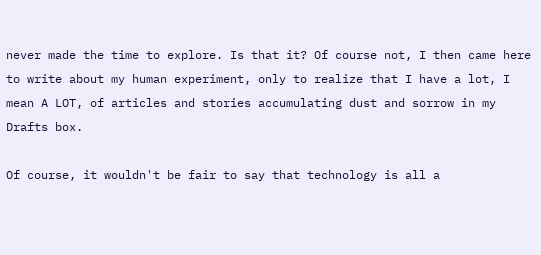never made the time to explore. Is that it? Of course not, I then came here to write about my human experiment, only to realize that I have a lot, I mean A LOT, of articles and stories accumulating dust and sorrow in my Drafts box.

Of course, it wouldn't be fair to say that technology is all a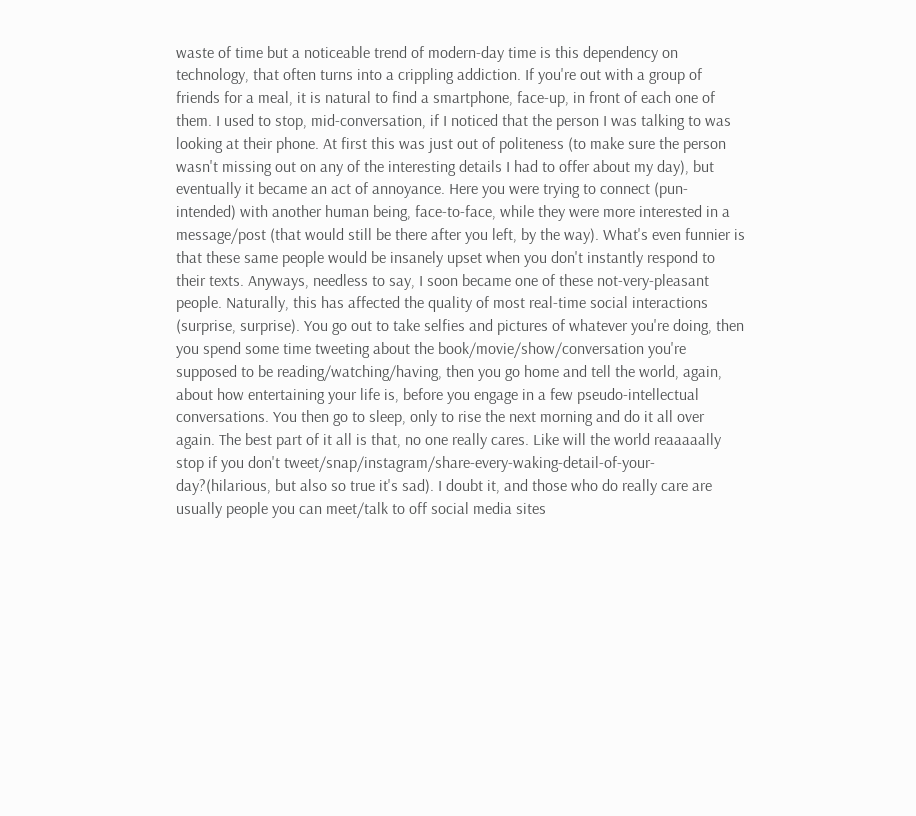waste of time but a noticeable trend of modern-day time is this dependency on technology, that often turns into a crippling addiction. If you're out with a group of friends for a meal, it is natural to find a smartphone, face-up, in front of each one of them. I used to stop, mid-conversation, if I noticed that the person I was talking to was looking at their phone. At first this was just out of politeness (to make sure the person wasn't missing out on any of the interesting details I had to offer about my day), but eventually it became an act of annoyance. Here you were trying to connect (pun-intended) with another human being, face-to-face, while they were more interested in a message/post (that would still be there after you left, by the way). What's even funnier is that these same people would be insanely upset when you don't instantly respond to their texts. Anyways, needless to say, I soon became one of these not-very-pleasant people. Naturally, this has affected the quality of most real-time social interactions (surprise, surprise). You go out to take selfies and pictures of whatever you're doing, then you spend some time tweeting about the book/movie/show/conversation you're supposed to be reading/watching/having, then you go home and tell the world, again, about how entertaining your life is, before you engage in a few pseudo-intellectual conversations. You then go to sleep, only to rise the next morning and do it all over again. The best part of it all is that, no one really cares. Like will the world reaaaaally stop if you don't tweet/snap/instagram/share-every-waking-detail-of-your-day?(hilarious, but also so true it's sad). I doubt it, and those who do really care are usually people you can meet/talk to off social media sites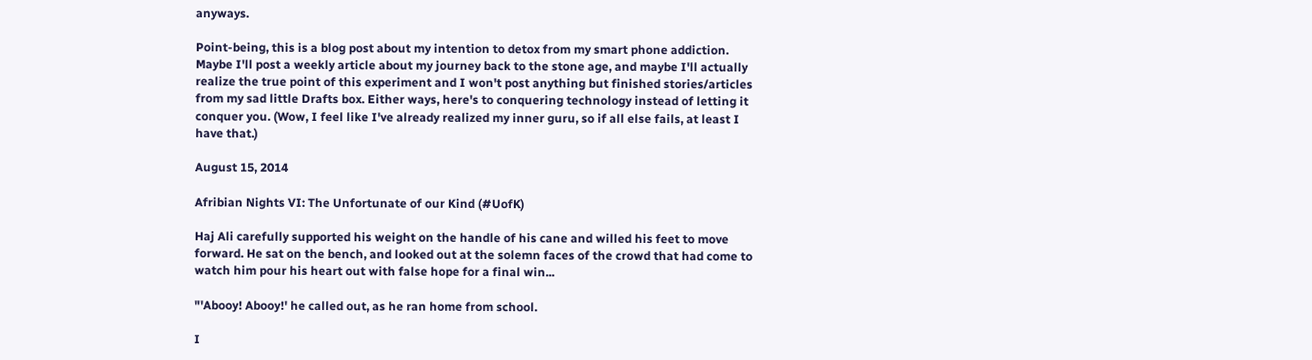anyways.

Point-being, this is a blog post about my intention to detox from my smart phone addiction. Maybe I'll post a weekly article about my journey back to the stone age, and maybe I'll actually realize the true point of this experiment and I won't post anything but finished stories/articles from my sad little Drafts box. Either ways, here's to conquering technology instead of letting it conquer you. (Wow, I feel like I've already realized my inner guru, so if all else fails, at least I have that.)

August 15, 2014

Afribian Nights VI: The Unfortunate of our Kind (#UofK)

Haj Ali carefully supported his weight on the handle of his cane and willed his feet to move forward. He sat on the bench, and looked out at the solemn faces of the crowd that had come to watch him pour his heart out with false hope for a final win...

"'Abooy! Abooy!' he called out, as he ran home from school.

I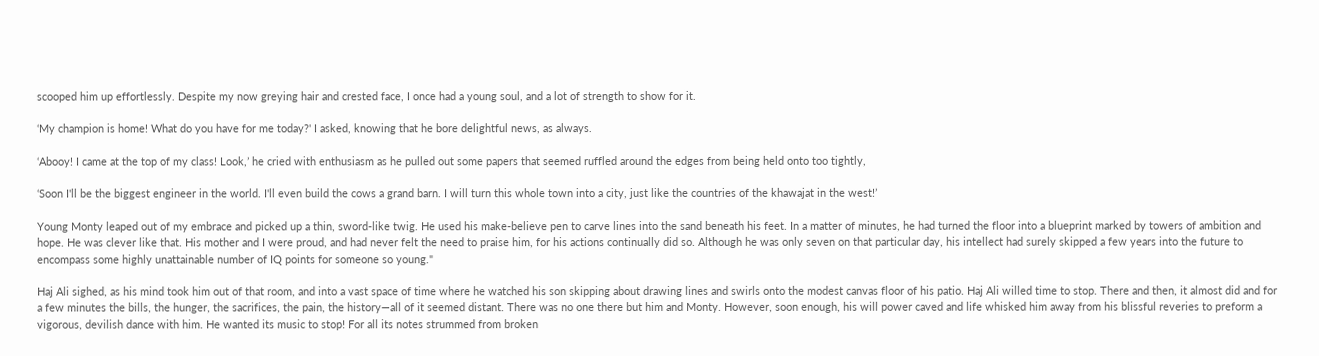scooped him up effortlessly. Despite my now greying hair and crested face, I once had a young soul, and a lot of strength to show for it.

‘My champion is home! What do you have for me today?' I asked, knowing that he bore delightful news, as always.

‘Abooy! I came at the top of my class! Look,’ he cried with enthusiasm as he pulled out some papers that seemed ruffled around the edges from being held onto too tightly,

‘Soon I'll be the biggest engineer in the world. I'll even build the cows a grand barn. I will turn this whole town into a city, just like the countries of the khawajat in the west!’

Young Monty leaped out of my embrace and picked up a thin, sword-like twig. He used his make-believe pen to carve lines into the sand beneath his feet. In a matter of minutes, he had turned the floor into a blueprint marked by towers of ambition and hope. He was clever like that. His mother and I were proud, and had never felt the need to praise him, for his actions continually did so. Although he was only seven on that particular day, his intellect had surely skipped a few years into the future to encompass some highly unattainable number of IQ points for someone so young."

Haj Ali sighed, as his mind took him out of that room, and into a vast space of time where he watched his son skipping about drawing lines and swirls onto the modest canvas floor of his patio. Haj Ali willed time to stop. There and then, it almost did and for a few minutes the bills, the hunger, the sacrifices, the pain, the history—all of it seemed distant. There was no one there but him and Monty. However, soon enough, his will power caved and life whisked him away from his blissful reveries to preform a vigorous, devilish dance with him. He wanted its music to stop! For all its notes strummed from broken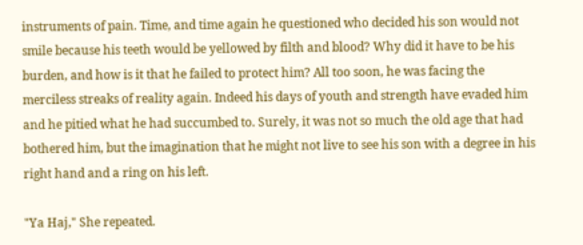instruments of pain. Time, and time again he questioned who decided his son would not smile because his teeth would be yellowed by filth and blood? Why did it have to be his burden, and how is it that he failed to protect him? All too soon, he was facing the merciless streaks of reality again. Indeed his days of youth and strength have evaded him and he pitied what he had succumbed to. Surely, it was not so much the old age that had bothered him, but the imagination that he might not live to see his son with a degree in his right hand and a ring on his left.

"Ya Haj," She repeated.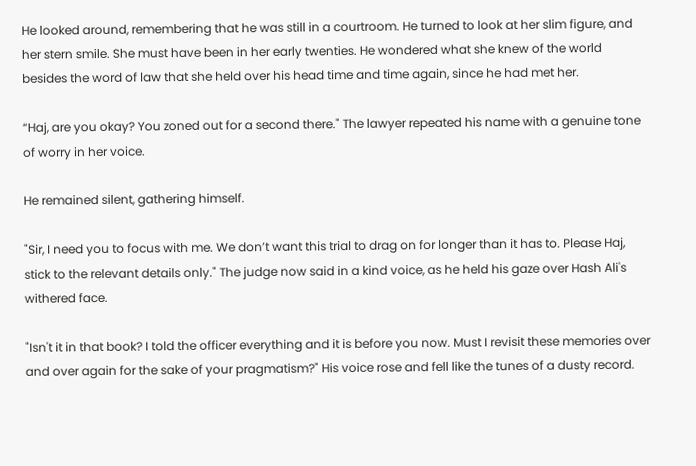He looked around, remembering that he was still in a courtroom. He turned to look at her slim figure, and her stern smile. She must have been in her early twenties. He wondered what she knew of the world besides the word of law that she held over his head time and time again, since he had met her.

“Haj, are you okay? You zoned out for a second there." The lawyer repeated his name with a genuine tone of worry in her voice.

He remained silent, gathering himself.

"Sir, I need you to focus with me. We don’t want this trial to drag on for longer than it has to. Please Haj, stick to the relevant details only." The judge now said in a kind voice, as he held his gaze over Hash Ali's withered face.

"Isn't it in that book? I told the officer everything and it is before you now. Must I revisit these memories over and over again for the sake of your pragmatism?" His voice rose and fell like the tunes of a dusty record.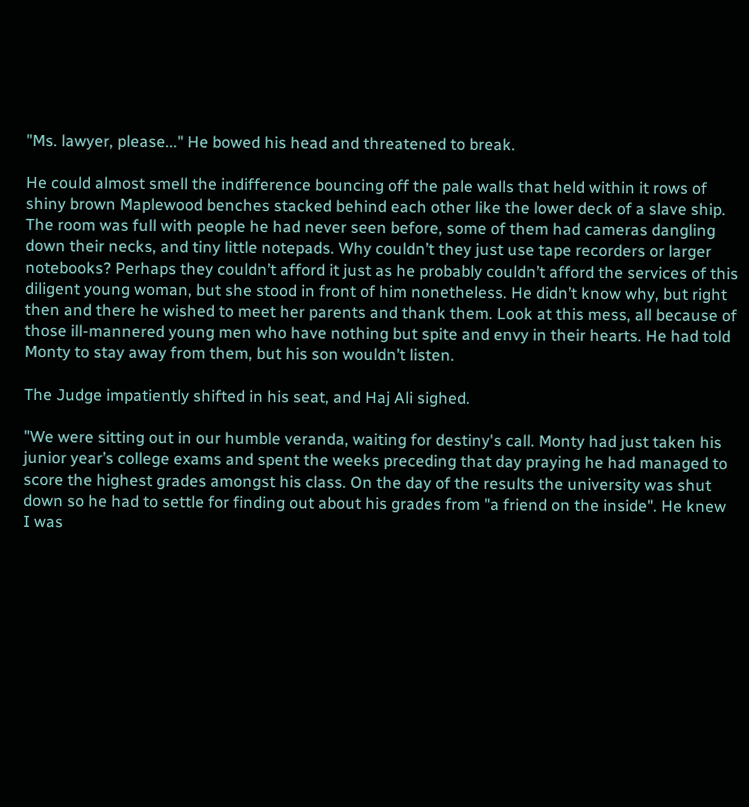"Ms. lawyer, please..." He bowed his head and threatened to break.

He could almost smell the indifference bouncing off the pale walls that held within it rows of shiny brown Maplewood benches stacked behind each other like the lower deck of a slave ship. The room was full with people he had never seen before, some of them had cameras dangling down their necks, and tiny little notepads. Why couldn’t they just use tape recorders or larger notebooks? Perhaps they couldn’t afford it just as he probably couldn’t afford the services of this diligent young woman, but she stood in front of him nonetheless. He didn’t know why, but right then and there he wished to meet her parents and thank them. Look at this mess, all because of those ill-mannered young men who have nothing but spite and envy in their hearts. He had told Monty to stay away from them, but his son wouldn’t listen.

The Judge impatiently shifted in his seat, and Haj Ali sighed.

"We were sitting out in our humble veranda, waiting for destiny's call. Monty had just taken his junior year’s college exams and spent the weeks preceding that day praying he had managed to score the highest grades amongst his class. On the day of the results the university was shut down so he had to settle for finding out about his grades from "a friend on the inside". He knew I was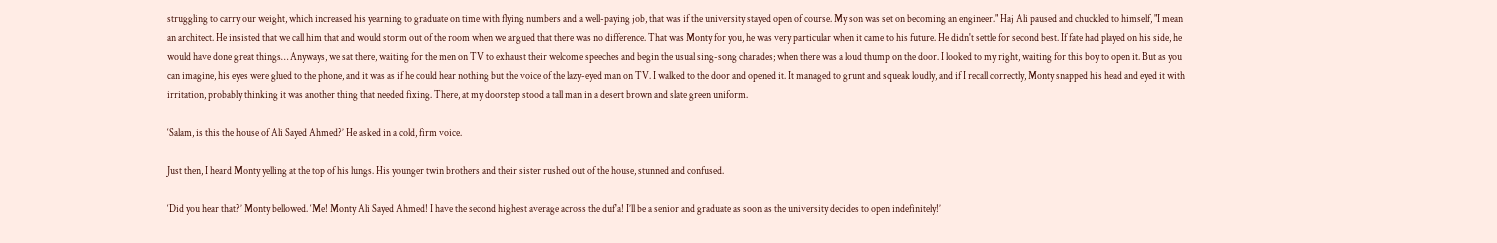struggling to carry our weight, which increased his yearning to graduate on time with flying numbers and a well-paying job, that was if the university stayed open of course. My son was set on becoming an engineer." Haj Ali paused and chuckled to himself, "I mean an architect. He insisted that we call him that and would storm out of the room when we argued that there was no difference. That was Monty for you, he was very particular when it came to his future. He didn't settle for second best. If fate had played on his side, he would have done great things… Anyways, we sat there, waiting for the men on TV to exhaust their welcome speeches and begin the usual sing-song charades; when there was a loud thump on the door. I looked to my right, waiting for this boy to open it. But as you can imagine, his eyes were glued to the phone, and it was as if he could hear nothing but the voice of the lazy-eyed man on TV. I walked to the door and opened it. It managed to grunt and squeak loudly, and if I recall correctly, Monty snapped his head and eyed it with irritation, probably thinking it was another thing that needed fixing. There, at my doorstep stood a tall man in a desert brown and slate green uniform.

‘Salam, is this the house of Ali Sayed Ahmed?’ He asked in a cold, firm voice.

Just then, I heard Monty yelling at the top of his lungs. His younger twin brothers and their sister rushed out of the house, stunned and confused.

‘Did you hear that?’ Monty bellowed. ‘Me! Monty Ali Sayed Ahmed! I have the second highest average across the duf'a! I’ll be a senior and graduate as soon as the university decides to open indefinitely!’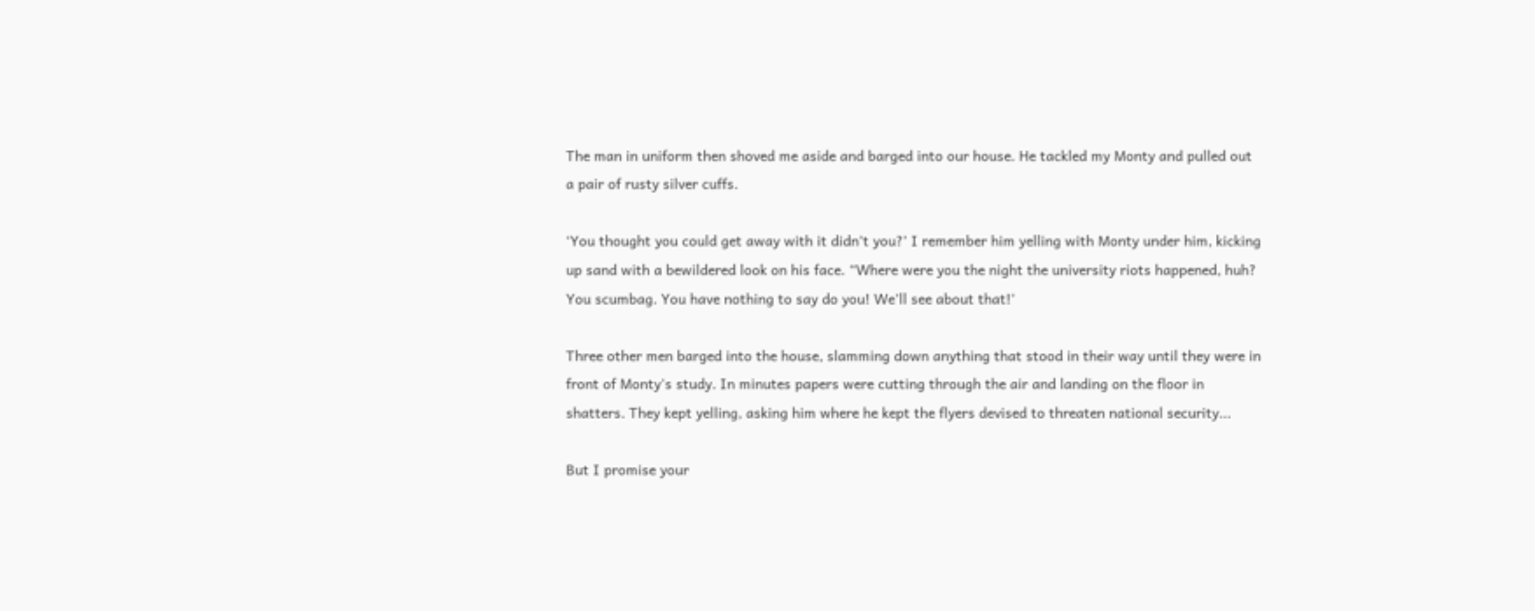The man in uniform then shoved me aside and barged into our house. He tackled my Monty and pulled out a pair of rusty silver cuffs.

‘You thought you could get away with it didn’t you?’ I remember him yelling with Monty under him, kicking up sand with a bewildered look on his face. “Where were you the night the university riots happened, huh? You scumbag. You have nothing to say do you! We’ll see about that!’

Three other men barged into the house, slamming down anything that stood in their way until they were in front of Monty's study. In minutes papers were cutting through the air and landing on the floor in shatters. They kept yelling, asking him where he kept the flyers devised to threaten national security...

But I promise your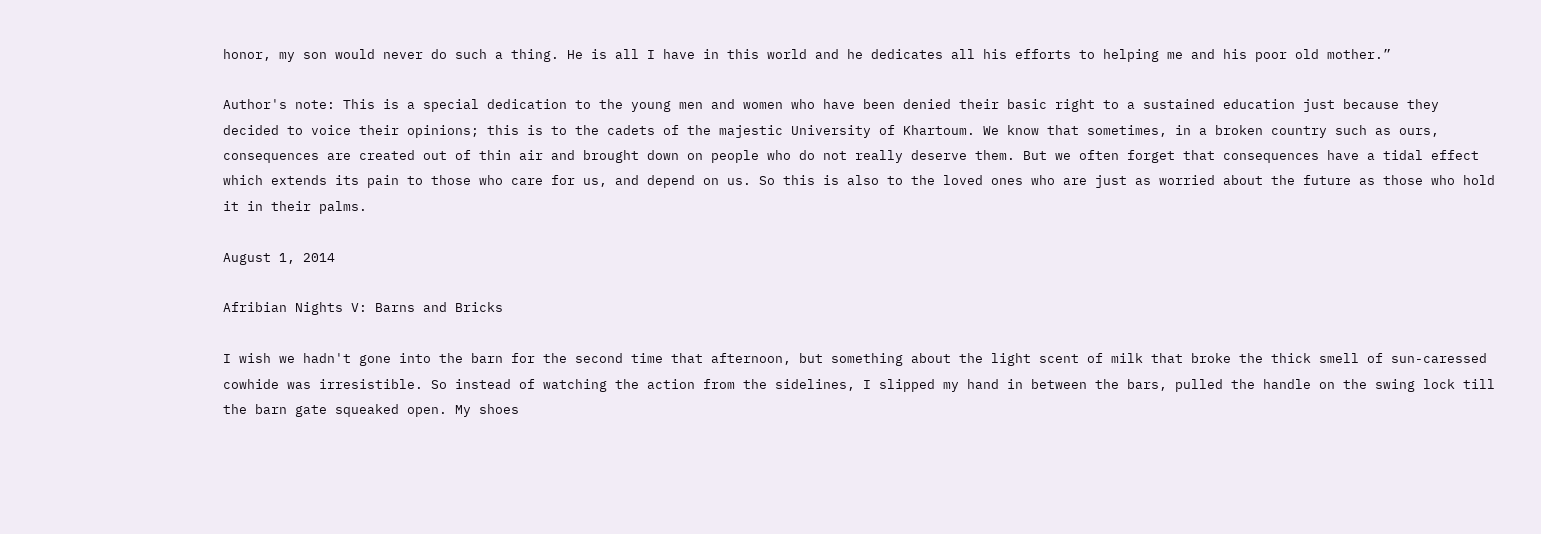honor, my son would never do such a thing. He is all I have in this world and he dedicates all his efforts to helping me and his poor old mother.”

Author's note: This is a special dedication to the young men and women who have been denied their basic right to a sustained education just because they decided to voice their opinions; this is to the cadets of the majestic University of Khartoum. We know that sometimes, in a broken country such as ours, consequences are created out of thin air and brought down on people who do not really deserve them. But we often forget that consequences have a tidal effect which extends its pain to those who care for us, and depend on us. So this is also to the loved ones who are just as worried about the future as those who hold it in their palms.

August 1, 2014

Afribian Nights V: Barns and Bricks

I wish we hadn't gone into the barn for the second time that afternoon, but something about the light scent of milk that broke the thick smell of sun-caressed cowhide was irresistible. So instead of watching the action from the sidelines, I slipped my hand in between the bars, pulled the handle on the swing lock till the barn gate squeaked open. My shoes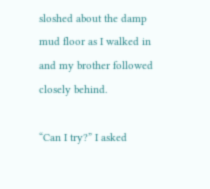sloshed about the damp mud floor as I walked in and my brother followed closely behind.

“Can I try?” I asked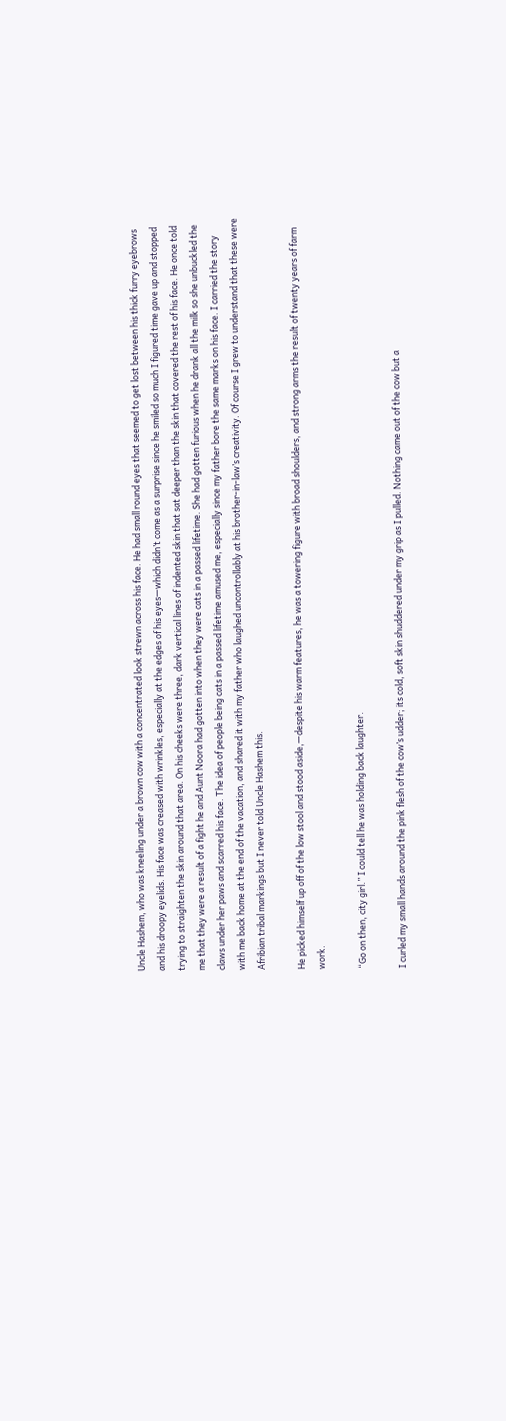Uncle Hashem, who was kneeling under a brown cow with a concentrated look strewn across his face. He had small round eyes that seemed to get lost between his thick furry eyebrows and his droopy eyelids. His face was creased with wrinkles, especially at the edges of his eyes—which didn’t come as a surprise since he smiled so much I figured time gave up and stopped trying to straighten the skin around that area. On his cheeks were three, dark vertical lines of indented skin that sat deeper than the skin that covered the rest of his face. He once told me that they were a result of a fight he and Aunt Noora had gotten into when they were cats in a passed lifetime. She had gotten furious when he drank all the milk so she unbuckled the claws under her paws and scarred his face. The idea of people being cats in a passed lifetime amused me, especially since my father bore the same marks on his face. I carried the story with me back home at the end of the vacation, and shared it with my father who laughed uncontrollably at his brother-in-law’s creativity. Of course I grew to understand that these were Afribian tribal markings but I never told Uncle Hashem this.

He picked himself up off of the low stool and stood aside,—despite his warm features, he was a towering figure with broad shoulders, and strong arms the result of twenty years of farm work.

“Go on then, city girl.” I could tell he was holding back laughter.

I curled my small hands around the pink flesh of the cow’s udder; its cold, soft skin shuddered under my grip as I pulled. Nothing came out of the cow but a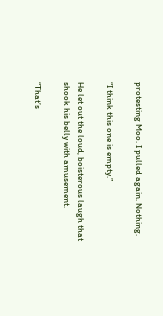protesting Moo. I pulled again. Nothing.

“I think this one is empty.”

He let out the loud, boisterous laugh that shook his belly with amusement.

“That’s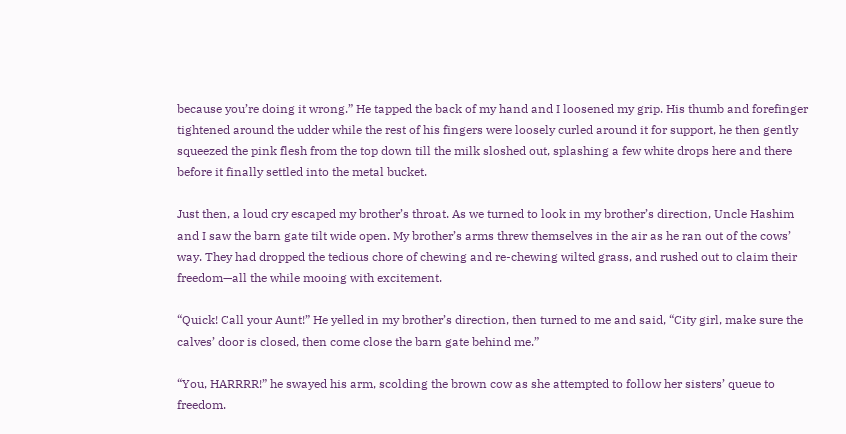because you’re doing it wrong.” He tapped the back of my hand and I loosened my grip. His thumb and forefinger tightened around the udder while the rest of his fingers were loosely curled around it for support, he then gently squeezed the pink flesh from the top down till the milk sloshed out, splashing a few white drops here and there before it finally settled into the metal bucket.

Just then, a loud cry escaped my brother’s throat. As we turned to look in my brother’s direction, Uncle Hashim and I saw the barn gate tilt wide open. My brother’s arms threw themselves in the air as he ran out of the cows’ way. They had dropped the tedious chore of chewing and re-chewing wilted grass, and rushed out to claim their freedom—all the while mooing with excitement.

“Quick! Call your Aunt!” He yelled in my brother’s direction, then turned to me and said, “City girl, make sure the calves’ door is closed, then come close the barn gate behind me.”

“You, HARRRR!” he swayed his arm, scolding the brown cow as she attempted to follow her sisters’ queue to freedom.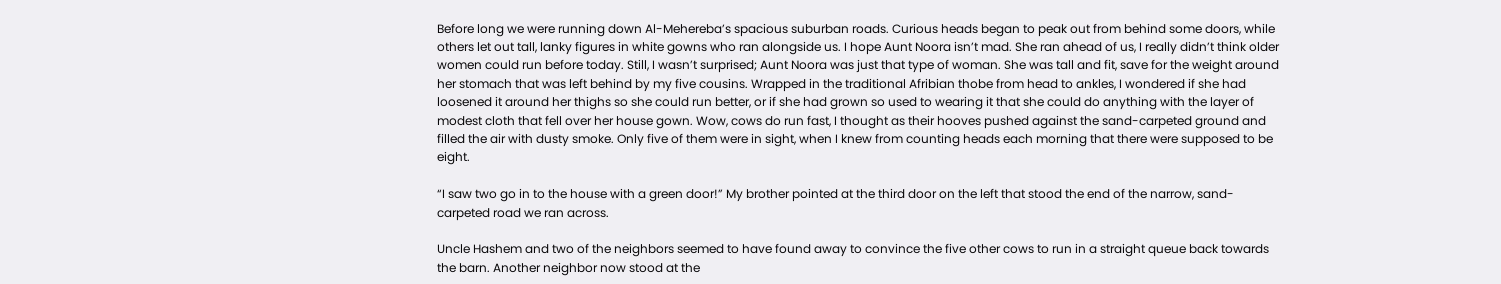Before long we were running down Al-Mehereba’s spacious suburban roads. Curious heads began to peak out from behind some doors, while others let out tall, lanky figures in white gowns who ran alongside us. I hope Aunt Noora isn’t mad. She ran ahead of us, I really didn’t think older women could run before today. Still, I wasn’t surprised; Aunt Noora was just that type of woman. She was tall and fit, save for the weight around her stomach that was left behind by my five cousins. Wrapped in the traditional Afribian thobe from head to ankles, I wondered if she had loosened it around her thighs so she could run better, or if she had grown so used to wearing it that she could do anything with the layer of modest cloth that fell over her house gown. Wow, cows do run fast, I thought as their hooves pushed against the sand-carpeted ground and filled the air with dusty smoke. Only five of them were in sight, when I knew from counting heads each morning that there were supposed to be eight.

“I saw two go in to the house with a green door!” My brother pointed at the third door on the left that stood the end of the narrow, sand-carpeted road we ran across.

Uncle Hashem and two of the neighbors seemed to have found away to convince the five other cows to run in a straight queue back towards the barn. Another neighbor now stood at the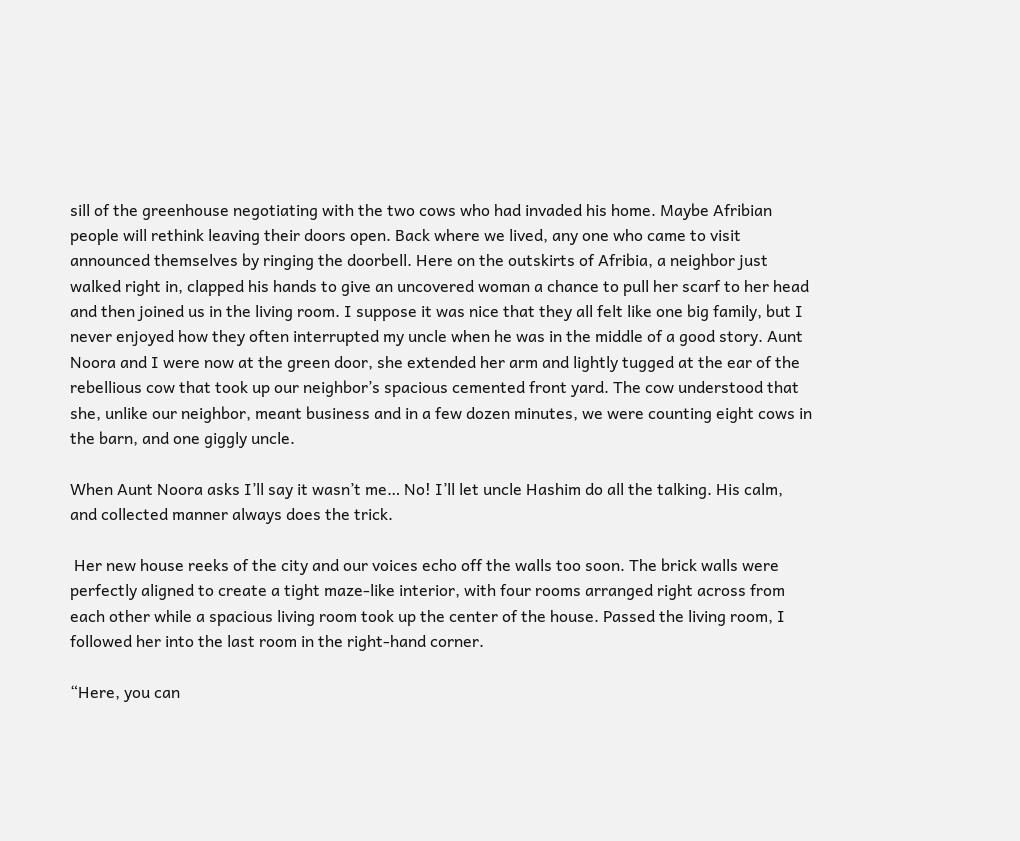sill of the greenhouse negotiating with the two cows who had invaded his home. Maybe Afribian people will rethink leaving their doors open. Back where we lived, any one who came to visit announced themselves by ringing the doorbell. Here on the outskirts of Afribia, a neighbor just walked right in, clapped his hands to give an uncovered woman a chance to pull her scarf to her head and then joined us in the living room. I suppose it was nice that they all felt like one big family, but I never enjoyed how they often interrupted my uncle when he was in the middle of a good story. Aunt Noora and I were now at the green door, she extended her arm and lightly tugged at the ear of the rebellious cow that took up our neighbor’s spacious cemented front yard. The cow understood that she, unlike our neighbor, meant business and in a few dozen minutes, we were counting eight cows in the barn, and one giggly uncle.

When Aunt Noora asks I’ll say it wasn’t me… No! I’ll let uncle Hashim do all the talking. His calm, and collected manner always does the trick.

 Her new house reeks of the city and our voices echo off the walls too soon. The brick walls were perfectly aligned to create a tight maze-like interior, with four rooms arranged right across from each other while a spacious living room took up the center of the house. Passed the living room, I followed her into the last room in the right-hand corner.

“Here, you can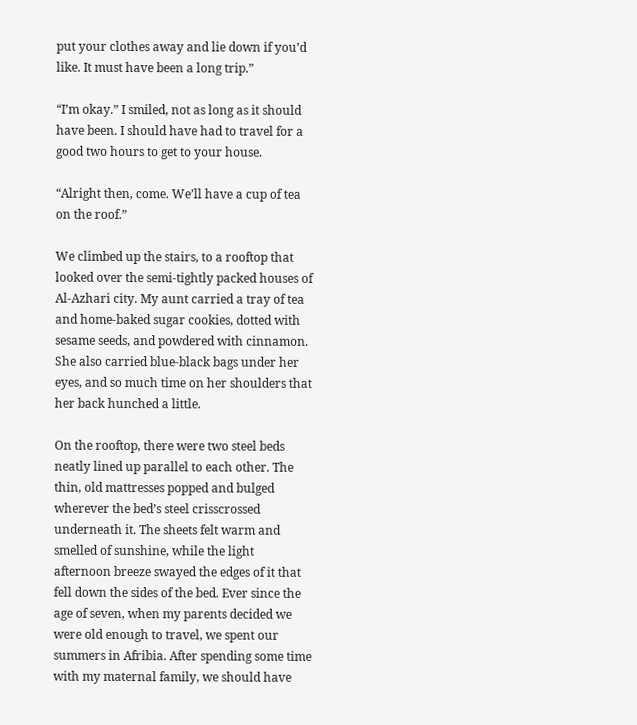put your clothes away and lie down if you’d like. It must have been a long trip.”

“I’m okay.” I smiled, not as long as it should have been. I should have had to travel for a good two hours to get to your house.

“Alright then, come. We’ll have a cup of tea on the roof.”

We climbed up the stairs, to a rooftop that looked over the semi-tightly packed houses of Al-Azhari city. My aunt carried a tray of tea and home-baked sugar cookies, dotted with sesame seeds, and powdered with cinnamon. She also carried blue-black bags under her eyes, and so much time on her shoulders that her back hunched a little.

On the rooftop, there were two steel beds neatly lined up parallel to each other. The thin, old mattresses popped and bulged wherever the bed’s steel crisscrossed underneath it. The sheets felt warm and smelled of sunshine, while the light afternoon breeze swayed the edges of it that fell down the sides of the bed. Ever since the age of seven, when my parents decided we were old enough to travel, we spent our summers in Afribia. After spending some time with my maternal family, we should have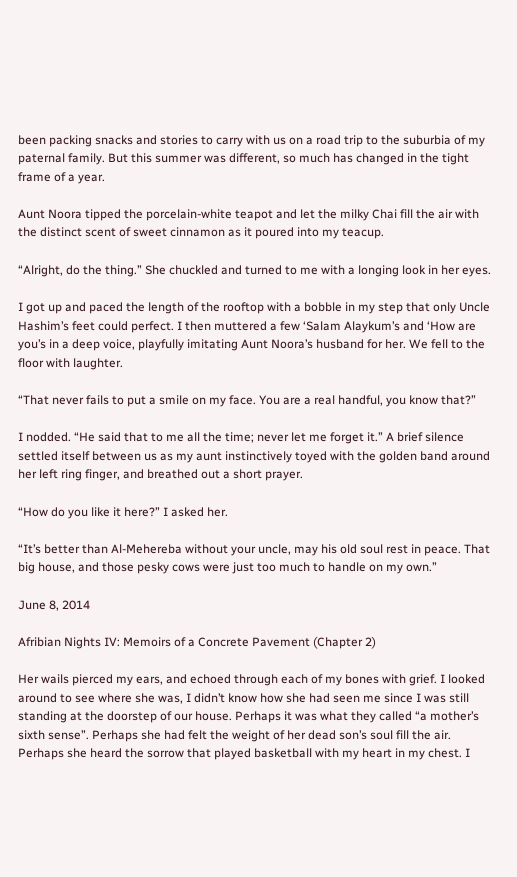been packing snacks and stories to carry with us on a road trip to the suburbia of my paternal family. But this summer was different, so much has changed in the tight frame of a year.

Aunt Noora tipped the porcelain-white teapot and let the milky Chai fill the air with the distinct scent of sweet cinnamon as it poured into my teacup.

“Alright, do the thing.” She chuckled and turned to me with a longing look in her eyes.

I got up and paced the length of the rooftop with a bobble in my step that only Uncle Hashim’s feet could perfect. I then muttered a few ‘Salam Alaykum’s and ‘How are you’s in a deep voice, playfully imitating Aunt Noora’s husband for her. We fell to the floor with laughter.

“That never fails to put a smile on my face. You are a real handful, you know that?”

I nodded. “He said that to me all the time; never let me forget it.” A brief silence settled itself between us as my aunt instinctively toyed with the golden band around her left ring finger, and breathed out a short prayer.

“How do you like it here?” I asked her.

“It’s better than Al-Mehereba without your uncle, may his old soul rest in peace. That big house, and those pesky cows were just too much to handle on my own.”

June 8, 2014

Afribian Nights IV: Memoirs of a Concrete Pavement (Chapter 2)

Her wails pierced my ears, and echoed through each of my bones with grief. I looked around to see where she was, I didn’t know how she had seen me since I was still standing at the doorstep of our house. Perhaps it was what they called “a mother’s sixth sense”. Perhaps she had felt the weight of her dead son’s soul fill the air. Perhaps she heard the sorrow that played basketball with my heart in my chest. I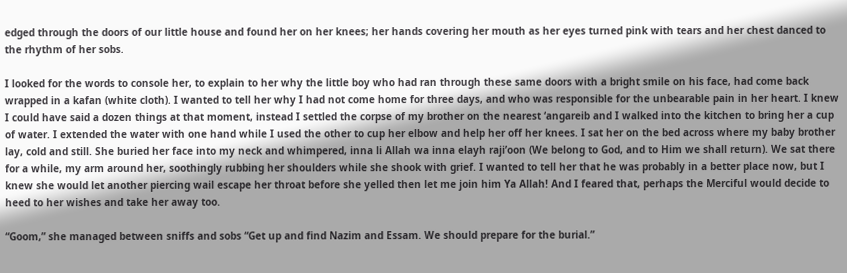edged through the doors of our little house and found her on her knees; her hands covering her mouth as her eyes turned pink with tears and her chest danced to the rhythm of her sobs.

I looked for the words to console her, to explain to her why the little boy who had ran through these same doors with a bright smile on his face, had come back wrapped in a kafan (white cloth). I wanted to tell her why I had not come home for three days, and who was responsible for the unbearable pain in her heart. I knew I could have said a dozen things at that moment, instead I settled the corpse of my brother on the nearest ‘angareib and I walked into the kitchen to bring her a cup of water. I extended the water with one hand while I used the other to cup her elbow and help her off her knees. I sat her on the bed across where my baby brother lay, cold and still. She buried her face into my neck and whimpered, inna li Allah wa inna elayh raji’oon (We belong to God, and to Him we shall return). We sat there for a while, my arm around her, soothingly rubbing her shoulders while she shook with grief. I wanted to tell her that he was probably in a better place now, but I knew she would let another piercing wail escape her throat before she yelled then let me join him Ya Allah! And I feared that, perhaps the Merciful would decide to heed to her wishes and take her away too.

“Goom,” she managed between sniffs and sobs “Get up and find Nazim and Essam. We should prepare for the burial.”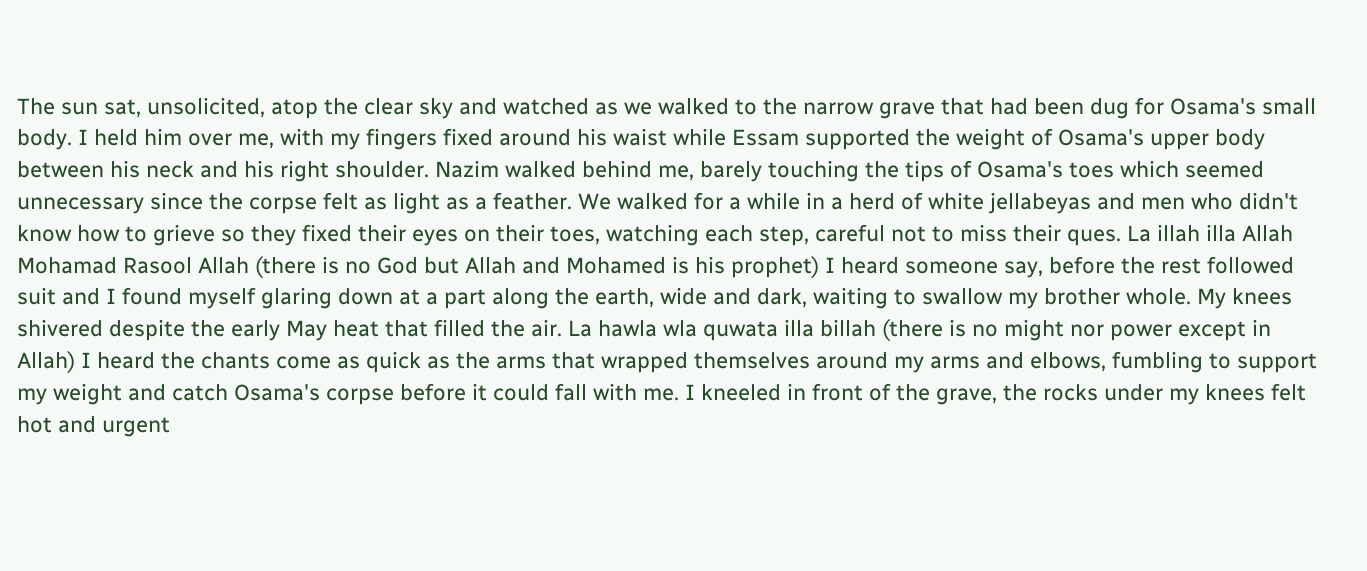The sun sat, unsolicited, atop the clear sky and watched as we walked to the narrow grave that had been dug for Osama's small body. I held him over me, with my fingers fixed around his waist while Essam supported the weight of Osama's upper body between his neck and his right shoulder. Nazim walked behind me, barely touching the tips of Osama's toes which seemed unnecessary since the corpse felt as light as a feather. We walked for a while in a herd of white jellabeyas and men who didn't know how to grieve so they fixed their eyes on their toes, watching each step, careful not to miss their ques. La illah illa Allah Mohamad Rasool Allah (there is no God but Allah and Mohamed is his prophet) I heard someone say, before the rest followed suit and I found myself glaring down at a part along the earth, wide and dark, waiting to swallow my brother whole. My knees shivered despite the early May heat that filled the air. La hawla wla quwata illa billah (there is no might nor power except in Allah) I heard the chants come as quick as the arms that wrapped themselves around my arms and elbows, fumbling to support my weight and catch Osama's corpse before it could fall with me. I kneeled in front of the grave, the rocks under my knees felt hot and urgent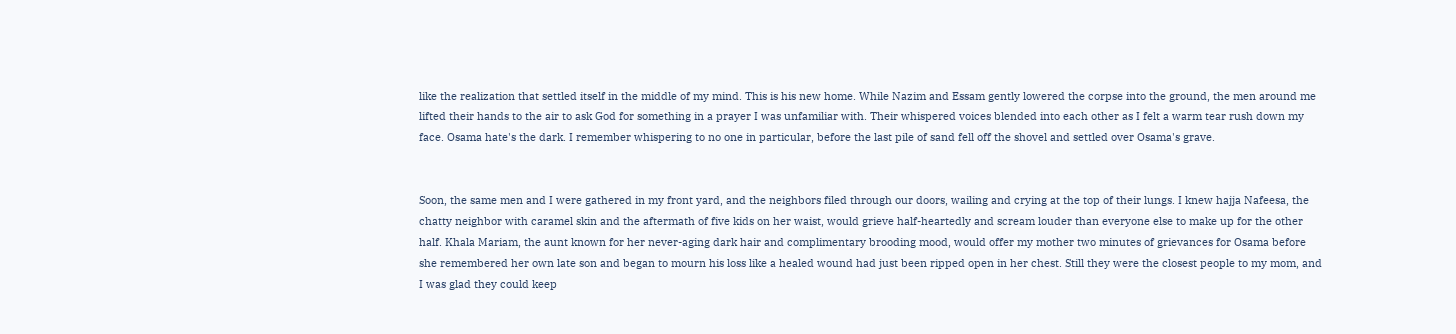like the realization that settled itself in the middle of my mind. This is his new home. While Nazim and Essam gently lowered the corpse into the ground, the men around me lifted their hands to the air to ask God for something in a prayer I was unfamiliar with. Their whispered voices blended into each other as I felt a warm tear rush down my face. Osama hate's the dark. I remember whispering to no one in particular, before the last pile of sand fell off the shovel and settled over Osama's grave.


Soon, the same men and I were gathered in my front yard, and the neighbors filed through our doors, wailing and crying at the top of their lungs. I knew hajja Nafeesa, the chatty neighbor with caramel skin and the aftermath of five kids on her waist, would grieve half-heartedly and scream louder than everyone else to make up for the other half. Khala Mariam, the aunt known for her never-aging dark hair and complimentary brooding mood, would offer my mother two minutes of grievances for Osama before she remembered her own late son and began to mourn his loss like a healed wound had just been ripped open in her chest. Still they were the closest people to my mom, and I was glad they could keep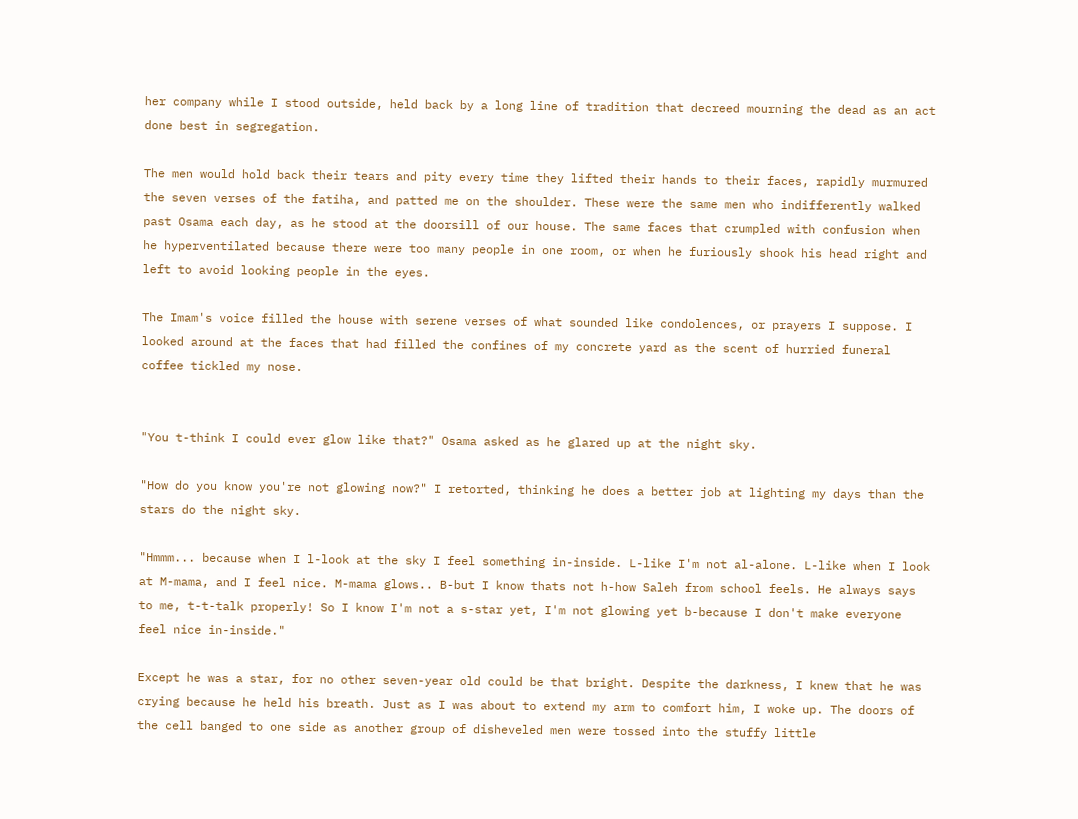her company while I stood outside, held back by a long line of tradition that decreed mourning the dead as an act done best in segregation.

The men would hold back their tears and pity every time they lifted their hands to their faces, rapidly murmured the seven verses of the fatiha, and patted me on the shoulder. These were the same men who indifferently walked past Osama each day, as he stood at the doorsill of our house. The same faces that crumpled with confusion when he hyperventilated because there were too many people in one room, or when he furiously shook his head right and left to avoid looking people in the eyes.

The Imam's voice filled the house with serene verses of what sounded like condolences, or prayers I suppose. I looked around at the faces that had filled the confines of my concrete yard as the scent of hurried funeral coffee tickled my nose.


"You t-think I could ever glow like that?" Osama asked as he glared up at the night sky.

"How do you know you're not glowing now?" I retorted, thinking he does a better job at lighting my days than the stars do the night sky.

"Hmmm... because when I l-look at the sky I feel something in-inside. L-like I'm not al-alone. L-like when I look at M-mama, and I feel nice. M-mama glows.. B-but I know thats not h-how Saleh from school feels. He always says to me, t-t-talk properly! So I know I'm not a s-star yet, I'm not glowing yet b-because I don't make everyone feel nice in-inside."

Except he was a star, for no other seven-year old could be that bright. Despite the darkness, I knew that he was crying because he held his breath. Just as I was about to extend my arm to comfort him, I woke up. The doors of the cell banged to one side as another group of disheveled men were tossed into the stuffy little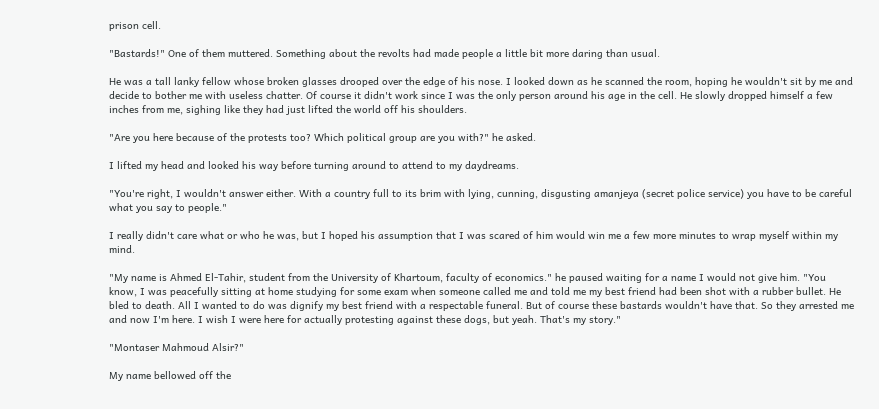prison cell.

"Bastards!" One of them muttered. Something about the revolts had made people a little bit more daring than usual.

He was a tall lanky fellow whose broken glasses drooped over the edge of his nose. I looked down as he scanned the room, hoping he wouldn't sit by me and decide to bother me with useless chatter. Of course it didn't work since I was the only person around his age in the cell. He slowly dropped himself a few inches from me, sighing like they had just lifted the world off his shoulders.

"Are you here because of the protests too? Which political group are you with?" he asked.

I lifted my head and looked his way before turning around to attend to my daydreams.

"You're right, I wouldn't answer either. With a country full to its brim with lying, cunning, disgusting amanjeya (secret police service) you have to be careful what you say to people."

I really didn't care what or who he was, but I hoped his assumption that I was scared of him would win me a few more minutes to wrap myself within my mind.

"My name is Ahmed El-Tahir, student from the University of Khartoum, faculty of economics." he paused waiting for a name I would not give him. "You know, I was peacefully sitting at home studying for some exam when someone called me and told me my best friend had been shot with a rubber bullet. He bled to death. All I wanted to do was dignify my best friend with a respectable funeral. But of course these bastards wouldn't have that. So they arrested me and now I'm here. I wish I were here for actually protesting against these dogs, but yeah. That's my story."

"Montaser Mahmoud Alsir?"

My name bellowed off the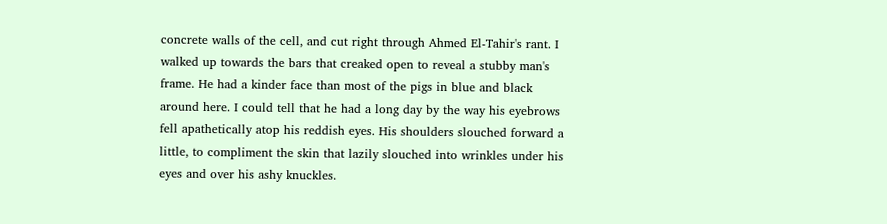concrete walls of the cell, and cut right through Ahmed El-Tahir's rant. I walked up towards the bars that creaked open to reveal a stubby man's frame. He had a kinder face than most of the pigs in blue and black around here. I could tell that he had a long day by the way his eyebrows fell apathetically atop his reddish eyes. His shoulders slouched forward a little, to compliment the skin that lazily slouched into wrinkles under his eyes and over his ashy knuckles.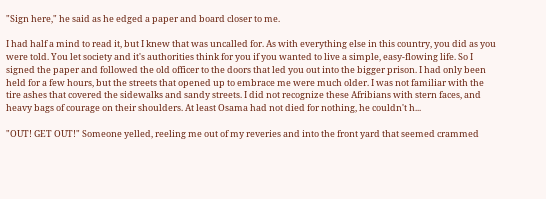"Sign here," he said as he edged a paper and board closer to me.

I had half a mind to read it, but I knew that was uncalled for. As with everything else in this country, you did as you were told. You let society and it's authorities think for you if you wanted to live a simple, easy-flowing life. So I signed the paper and followed the old officer to the doors that led you out into the bigger prison. I had only been held for a few hours, but the streets that opened up to embrace me were much older. I was not familiar with the tire ashes that covered the sidewalks and sandy streets. I did not recognize these Afribians with stern faces, and heavy bags of courage on their shoulders. At least Osama had not died for nothing, he couldn't h...

"OUT! GET OUT!" Someone yelled, reeling me out of my reveries and into the front yard that seemed crammed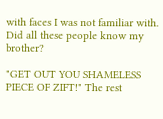with faces I was not familiar with. Did all these people know my brother?

"GET OUT YOU SHAMELESS PIECE OF ZIFT!" The rest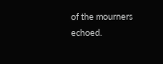of the mourners echoed.